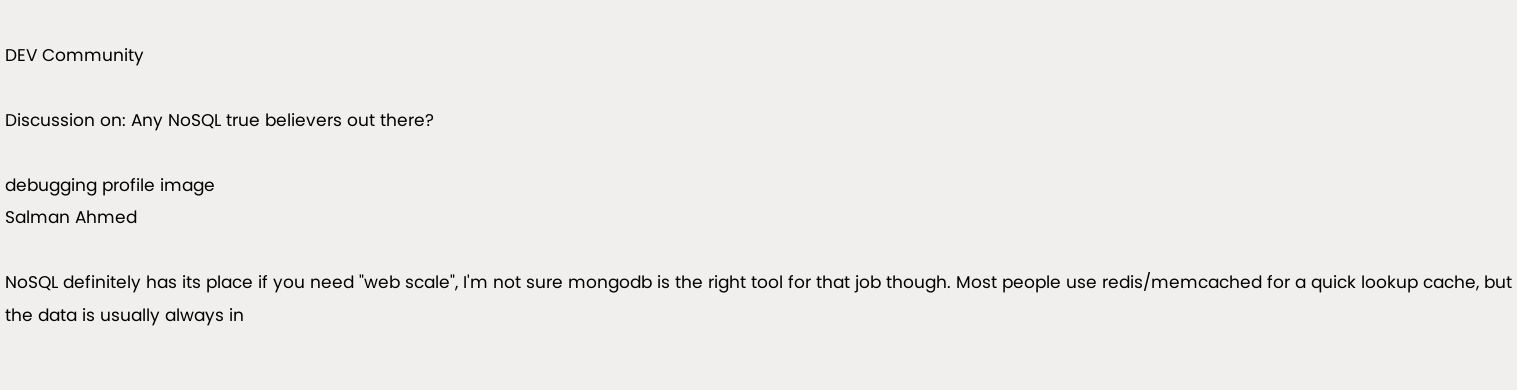DEV Community

Discussion on: Any NoSQL true believers out there?

debugging profile image
Salman Ahmed

NoSQL definitely has its place if you need "web scale", I'm not sure mongodb is the right tool for that job though. Most people use redis/memcached for a quick lookup cache, but the data is usually always in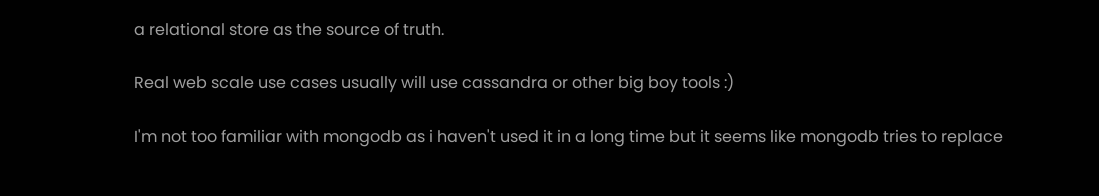a relational store as the source of truth.

Real web scale use cases usually will use cassandra or other big boy tools :)

I'm not too familiar with mongodb as i haven't used it in a long time but it seems like mongodb tries to replace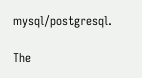mysql/postgresql.

The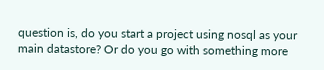question is, do you start a project using nosql as your main datastore? Or do you go with something more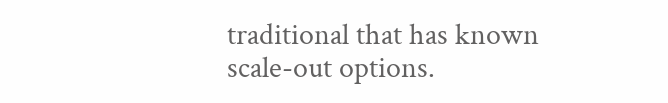traditional that has known scale-out options.